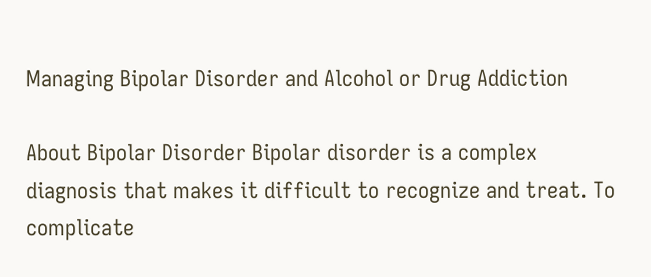Managing Bipolar Disorder and Alcohol or Drug Addiction

About Bipolar Disorder Bipolar disorder is a complex diagnosis that makes it difficult to recognize and treat. To complicate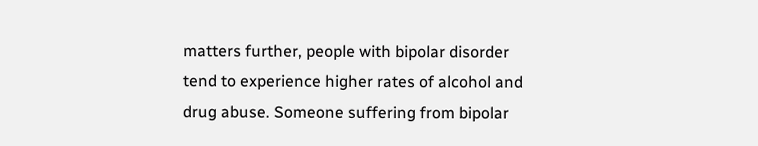matters further, people with bipolar disorder tend to experience higher rates of alcohol and drug abuse. Someone suffering from bipolar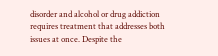disorder and alcohol or drug addiction requires treatment that addresses both issues at once. Despite the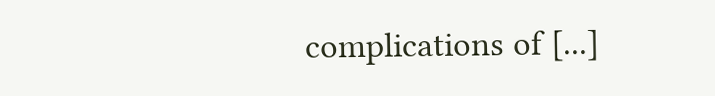complications of [...]